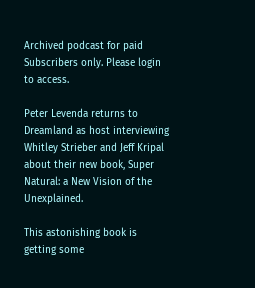Archived podcast for paid Subscribers only. Please login to access.

Peter Levenda returns to Dreamland as host interviewing Whitley Strieber and Jeff Kripal about their new book, Super Natural: a New Vision of the Unexplained.

This astonishing book is getting some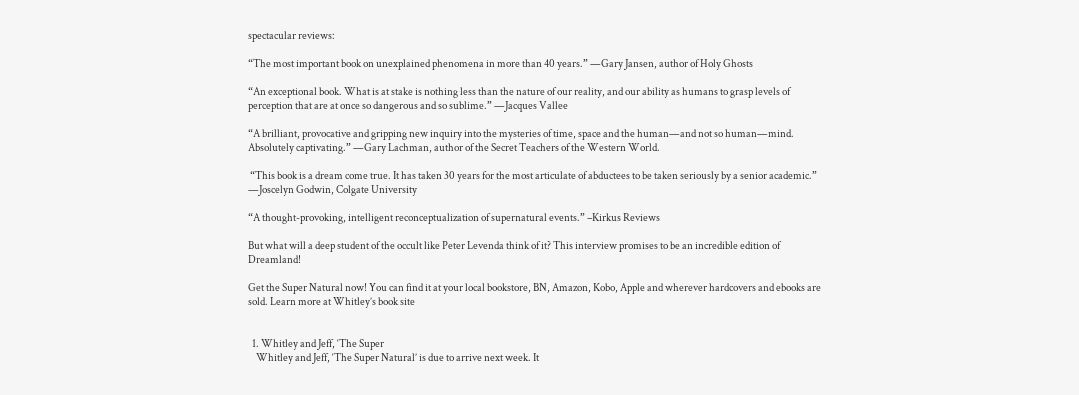spectacular reviews:

“The most important book on unexplained phenomena in more than 40 years.” —Gary Jansen, author of Holy Ghosts

“An exceptional book. What is at stake is nothing less than the nature of our reality, and our ability as humans to grasp levels of perception that are at once so dangerous and so sublime.” —Jacques Vallee

“A brilliant, provocative and gripping new inquiry into the mysteries of time, space and the human—and not so human—mind. Absolutely captivating.” —Gary Lachman, author of the Secret Teachers of the Western World.

 “This book is a dream come true. It has taken 30 years for the most articulate of abductees to be taken seriously by a senior academic.” —Joscelyn Godwin, Colgate University

“A thought-provoking, intelligent reconceptualization of supernatural events.” –Kirkus Reviews

But what will a deep student of the occult like Peter Levenda think of it? This interview promises to be an incredible edition of Dreamland!

Get the Super Natural now! You can find it at your local bookstore, BN, Amazon, Kobo, Apple and wherever hardcovers and ebooks are sold. Learn more at Whitley’s book site


  1. Whitley and Jeff, ‘The Super
    Whitley and Jeff, ‘The Super Natural’ is due to arrive next week. It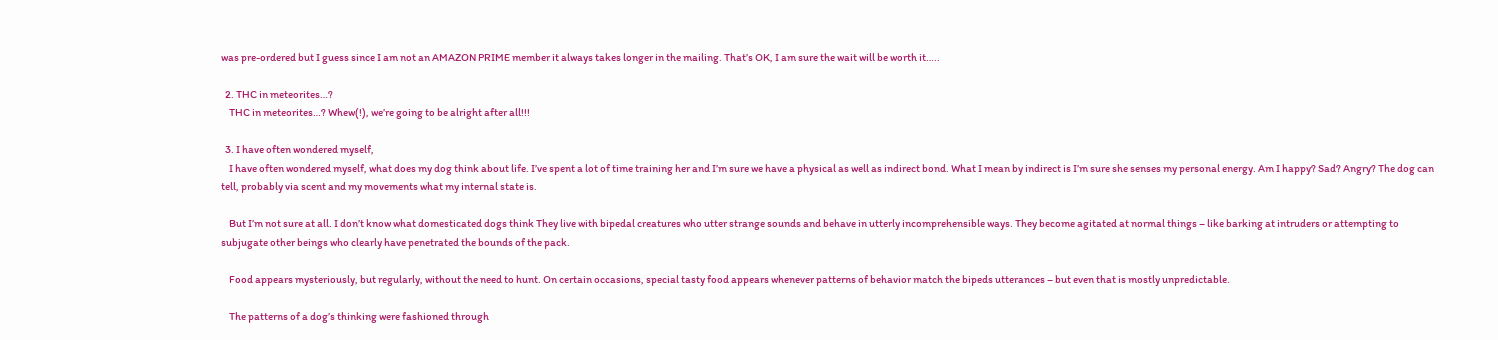was pre-ordered but I guess since I am not an AMAZON PRIME member it always takes longer in the mailing. That’s OK, I am sure the wait will be worth it…..

  2. THC in meteorites…?
    THC in meteorites…? Whew(!), we’re going to be alright after all!!!

  3. I have often wondered myself,
    I have often wondered myself, what does my dog think about life. I’ve spent a lot of time training her and I’m sure we have a physical as well as indirect bond. What I mean by indirect is I’m sure she senses my personal energy. Am I happy? Sad? Angry? The dog can tell, probably via scent and my movements what my internal state is.

    But I’m not sure at all. I don’t know what domesticated dogs think They live with bipedal creatures who utter strange sounds and behave in utterly incomprehensible ways. They become agitated at normal things – like barking at intruders or attempting to subjugate other beings who clearly have penetrated the bounds of the pack.

    Food appears mysteriously, but regularly, without the need to hunt. On certain occasions, special tasty food appears whenever patterns of behavior match the bipeds utterances – but even that is mostly unpredictable.

    The patterns of a dog’s thinking were fashioned through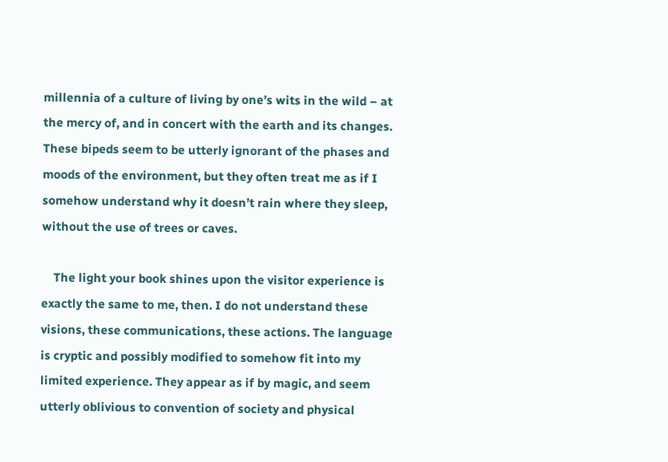millennia of a culture of living by one’s wits in the wild – at the mercy of, and in concert with the earth and its changes. These bipeds seem to be utterly ignorant of the phases and moods of the environment, but they often treat me as if I somehow understand why it doesn’t rain where they sleep, without the use of trees or caves.

    The light your book shines upon the visitor experience is exactly the same to me, then. I do not understand these visions, these communications, these actions. The language is cryptic and possibly modified to somehow fit into my limited experience. They appear as if by magic, and seem utterly oblivious to convention of society and physical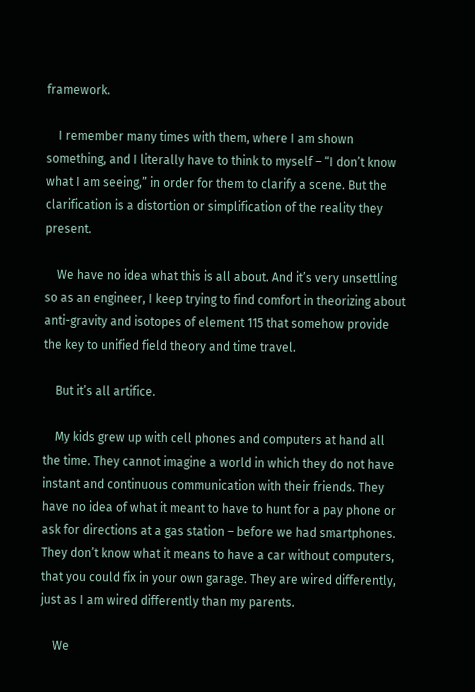framework.

    I remember many times with them, where I am shown something, and I literally have to think to myself – “I don’t know what I am seeing,” in order for them to clarify a scene. But the clarification is a distortion or simplification of the reality they present.

    We have no idea what this is all about. And it’s very unsettling so as an engineer, I keep trying to find comfort in theorizing about anti-gravity and isotopes of element 115 that somehow provide the key to unified field theory and time travel.

    But it’s all artifice.

    My kids grew up with cell phones and computers at hand all the time. They cannot imagine a world in which they do not have instant and continuous communication with their friends. They have no idea of what it meant to have to hunt for a pay phone or ask for directions at a gas station – before we had smartphones. They don’t know what it means to have a car without computers, that you could fix in your own garage. They are wired differently, just as I am wired differently than my parents.

    We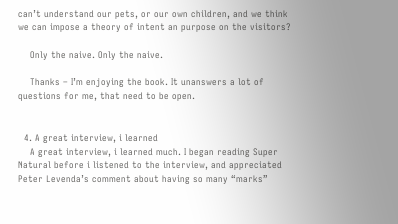can’t understand our pets, or our own children, and we think we can impose a theory of intent an purpose on the visitors?

    Only the naive. Only the naive.

    Thanks – I’m enjoying the book. It unanswers a lot of questions for me, that need to be open.


  4. A great interview, i learned
    A great interview, i learned much. I began reading Super Natural before i listened to the interview, and appreciated Peter Levenda’s comment about having so many “marks”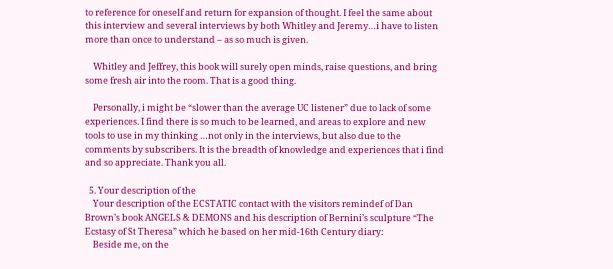to reference for oneself and return for expansion of thought. I feel the same about this interview and several interviews by both Whitley and Jeremy…i have to listen more than once to understand – as so much is given.

    Whitley and Jeffrey, this book will surely open minds, raise questions, and bring some fresh air into the room. That is a good thing.

    Personally, i might be “slower than the average UC listener” due to lack of some experiences. I find there is so much to be learned, and areas to explore and new tools to use in my thinking …not only in the interviews, but also due to the comments by subscribers. It is the breadth of knowledge and experiences that i find and so appreciate. Thank you all.

  5. Your description of the
    Your description of the ECSTATIC contact with the visitors remindef of Dan Brown’s book ANGELS & DEMONS and his description of Bernini’s sculpture “The Ecstasy of St Theresa” which he based on her mid-16th Century diary:
    Beside me, on the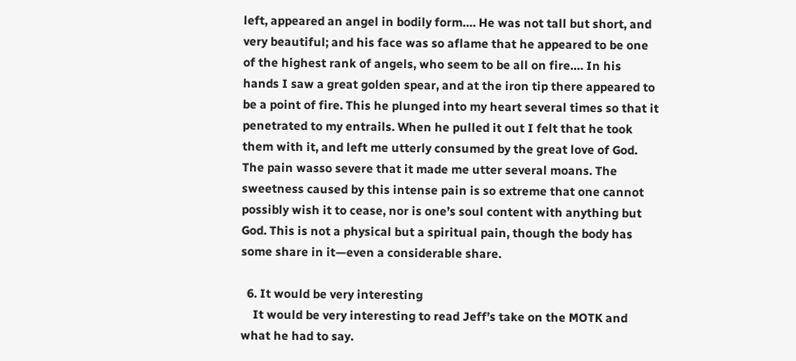left, appeared an angel in bodily form…. He was not tall but short, and very beautiful; and his face was so aflame that he appeared to be one of the highest rank of angels, who seem to be all on fire…. In his hands I saw a great golden spear, and at the iron tip there appeared to be a point of fire. This he plunged into my heart several times so that it penetrated to my entrails. When he pulled it out I felt that he took them with it, and left me utterly consumed by the great love of God. The pain wasso severe that it made me utter several moans. The sweetness caused by this intense pain is so extreme that one cannot possibly wish it to cease, nor is one’s soul content with anything but God. This is not a physical but a spiritual pain, though the body has some share in it—even a considerable share.

  6. It would be very interesting
    It would be very interesting to read Jeff’s take on the MOTK and what he had to say.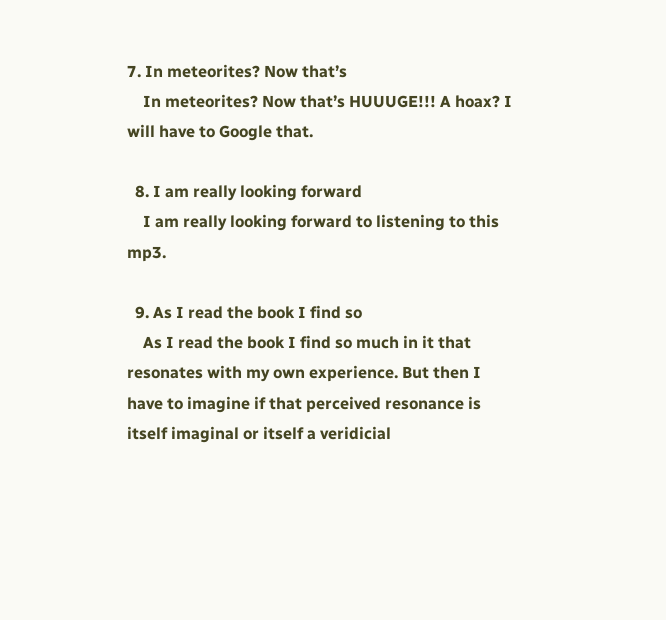7. In meteorites? Now that’s
    In meteorites? Now that’s HUUUGE!!! A hoax? I will have to Google that.

  8. I am really looking forward
    I am really looking forward to listening to this mp3.

  9. As I read the book I find so
    As I read the book I find so much in it that resonates with my own experience. But then I have to imagine if that perceived resonance is itself imaginal or itself a veridicial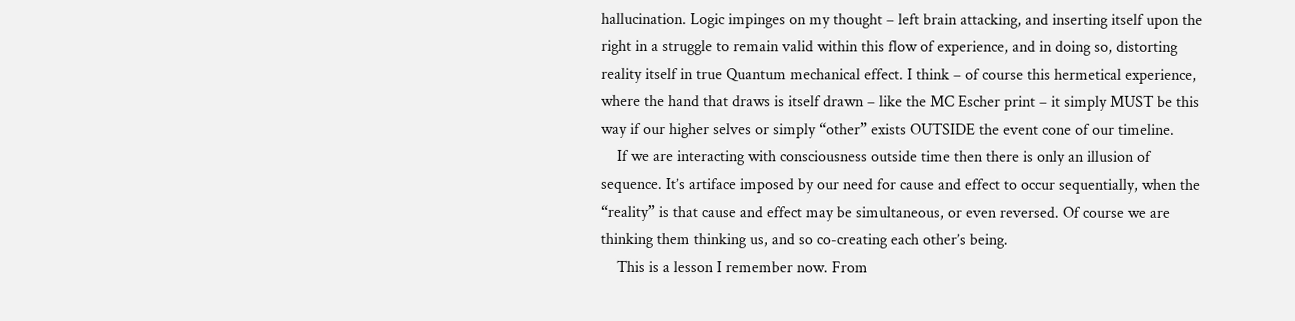hallucination. Logic impinges on my thought – left brain attacking, and inserting itself upon the right in a struggle to remain valid within this flow of experience, and in doing so, distorting reality itself in true Quantum mechanical effect. I think – of course this hermetical experience, where the hand that draws is itself drawn – like the MC Escher print – it simply MUST be this way if our higher selves or simply “other” exists OUTSIDE the event cone of our timeline.
    If we are interacting with consciousness outside time then there is only an illusion of sequence. It’s artiface imposed by our need for cause and effect to occur sequentially, when the “reality” is that cause and effect may be simultaneous, or even reversed. Of course we are thinking them thinking us, and so co-creating each other’s being.
    This is a lesson I remember now. From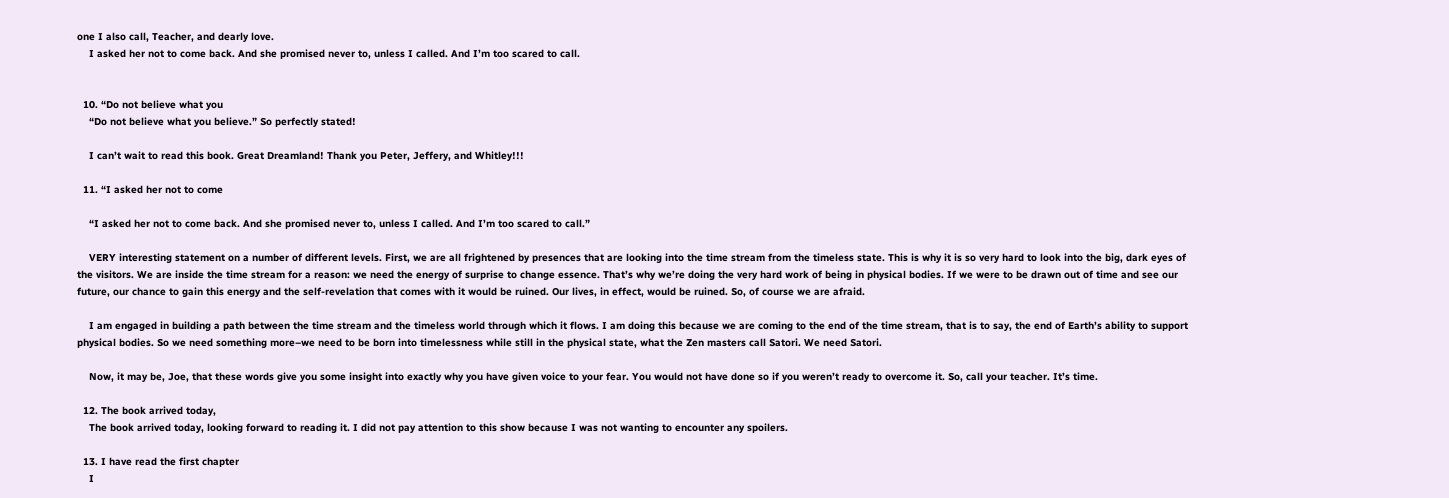one I also call, Teacher, and dearly love.
    I asked her not to come back. And she promised never to, unless I called. And I’m too scared to call.


  10. “Do not believe what you
    “Do not believe what you believe.” So perfectly stated!

    I can’t wait to read this book. Great Dreamland! Thank you Peter, Jeffery, and Whitley!!!

  11. “I asked her not to come

    “I asked her not to come back. And she promised never to, unless I called. And I’m too scared to call.”

    VERY interesting statement on a number of different levels. First, we are all frightened by presences that are looking into the time stream from the timeless state. This is why it is so very hard to look into the big, dark eyes of the visitors. We are inside the time stream for a reason: we need the energy of surprise to change essence. That’s why we’re doing the very hard work of being in physical bodies. If we were to be drawn out of time and see our future, our chance to gain this energy and the self-revelation that comes with it would be ruined. Our lives, in effect, would be ruined. So, of course we are afraid.

    I am engaged in building a path between the time stream and the timeless world through which it flows. I am doing this because we are coming to the end of the time stream, that is to say, the end of Earth’s ability to support physical bodies. So we need something more–we need to be born into timelessness while still in the physical state, what the Zen masters call Satori. We need Satori.

    Now, it may be, Joe, that these words give you some insight into exactly why you have given voice to your fear. You would not have done so if you weren’t ready to overcome it. So, call your teacher. It’s time.

  12. The book arrived today,
    The book arrived today, looking forward to reading it. I did not pay attention to this show because I was not wanting to encounter any spoilers.

  13. I have read the first chapter
    I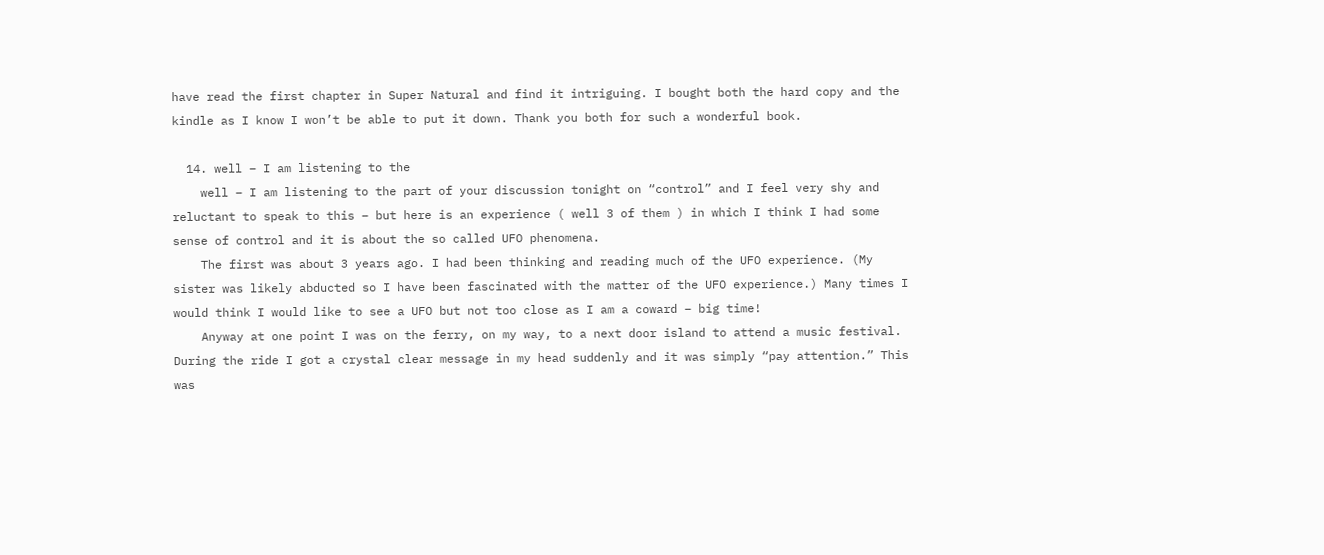have read the first chapter in Super Natural and find it intriguing. I bought both the hard copy and the kindle as I know I won’t be able to put it down. Thank you both for such a wonderful book.

  14. well – I am listening to the
    well – I am listening to the part of your discussion tonight on “control” and I feel very shy and reluctant to speak to this – but here is an experience ( well 3 of them ) in which I think I had some sense of control and it is about the so called UFO phenomena.
    The first was about 3 years ago. I had been thinking and reading much of the UFO experience. (My sister was likely abducted so I have been fascinated with the matter of the UFO experience.) Many times I would think I would like to see a UFO but not too close as I am a coward – big time!
    Anyway at one point I was on the ferry, on my way, to a next door island to attend a music festival. During the ride I got a crystal clear message in my head suddenly and it was simply “pay attention.” This was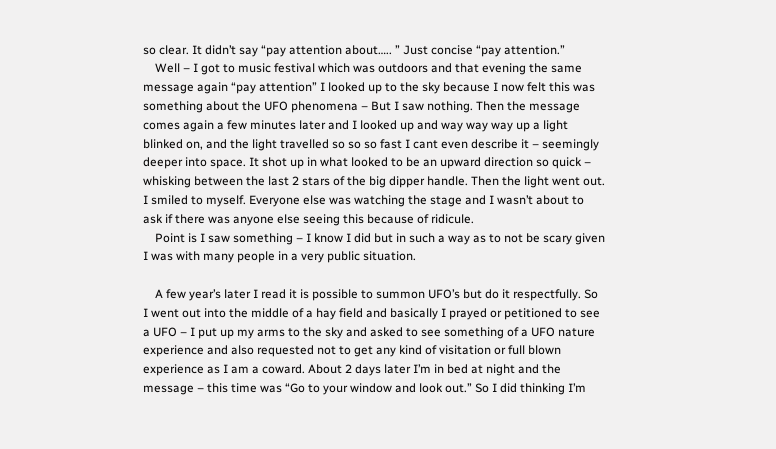so clear. It didn’t say “pay attention about….. ” Just concise “pay attention.”
    Well – I got to music festival which was outdoors and that evening the same message again “pay attention” I looked up to the sky because I now felt this was something about the UFO phenomena – But I saw nothing. Then the message comes again a few minutes later and I looked up and way way way up a light blinked on, and the light travelled so so so fast I cant even describe it – seemingly deeper into space. It shot up in what looked to be an upward direction so quick – whisking between the last 2 stars of the big dipper handle. Then the light went out. I smiled to myself. Everyone else was watching the stage and I wasn’t about to ask if there was anyone else seeing this because of ridicule.
    Point is I saw something – I know I did but in such a way as to not be scary given I was with many people in a very public situation.

    A few year’s later I read it is possible to summon UFO’s but do it respectfully. So I went out into the middle of a hay field and basically I prayed or petitioned to see a UFO – I put up my arms to the sky and asked to see something of a UFO nature experience and also requested not to get any kind of visitation or full blown experience as I am a coward. About 2 days later I’m in bed at night and the message – this time was “Go to your window and look out.” So I did thinking I’m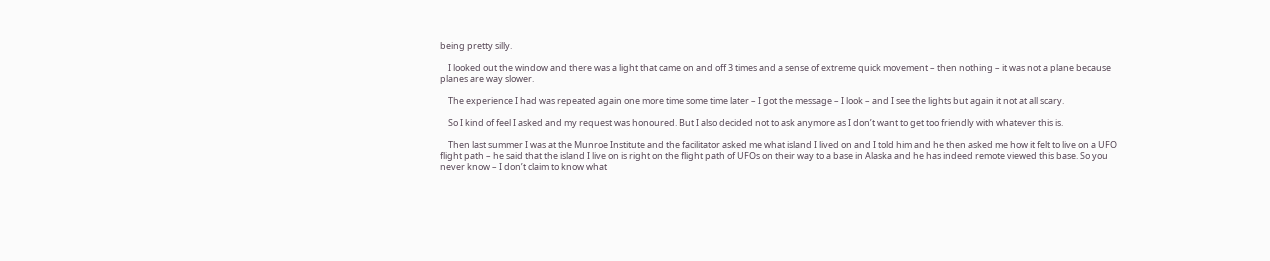being pretty silly.

    I looked out the window and there was a light that came on and off 3 times and a sense of extreme quick movement – then nothing – it was not a plane because planes are way slower.

    The experience I had was repeated again one more time some time later – I got the message – I look – and I see the lights but again it not at all scary.

    So I kind of feel I asked and my request was honoured. But I also decided not to ask anymore as I don’t want to get too friendly with whatever this is.

    Then last summer I was at the Munroe Institute and the facilitator asked me what island I lived on and I told him and he then asked me how it felt to live on a UFO flight path – he said that the island I live on is right on the flight path of UFOs on their way to a base in Alaska and he has indeed remote viewed this base. So you never know – I don’t claim to know what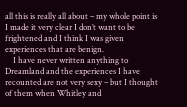all this is really all about – my whole point is I made it very clear I don’t want to be frightened and I think I was given experiences that are benign.
    I have never written anything to Dreamland and the experiences I have recounted are not very sexy – but I thought of them when Whitley and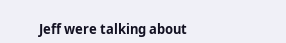Jeff were talking about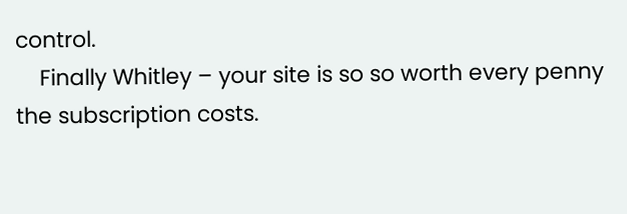control.
    Finally Whitley – your site is so so worth every penny the subscription costs.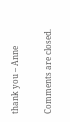thank you – Anne

Comments are closed.